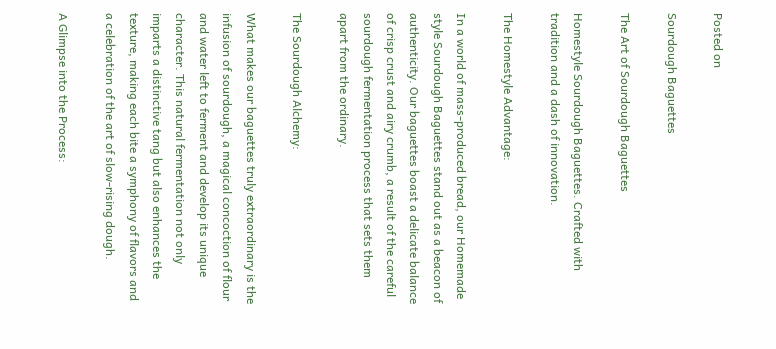Posted on

Sourdough Baguettes

The Art of Sourdough Baguettes

Homestyle Sourdough Baguettes. Crafted with tradition and a dash of innovation.

The Homestyle Advantage:

In a world of mass-produced bread, our Homemade style Sourdough Baguettes stand out as a beacon of authenticity. Our baguettes boast a delicate balance of crisp crust and airy crumb, a result of the careful sourdough fermentation process that sets them apart from the ordinary.

The Sourdough Alchemy:

What makes our baguettes truly extraordinary is the infusion of sourdough, a magical concoction of flour and water left to ferment and develop its unique character. This natural fermentation not only imparts a distinctive tang but also enhances the texture, making each bite a symphony of flavors and a celebration of the art of slow-rising dough.

A Glimpse into the Process: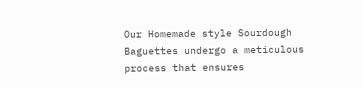Our Homemade style Sourdough Baguettes undergo a meticulous process that ensures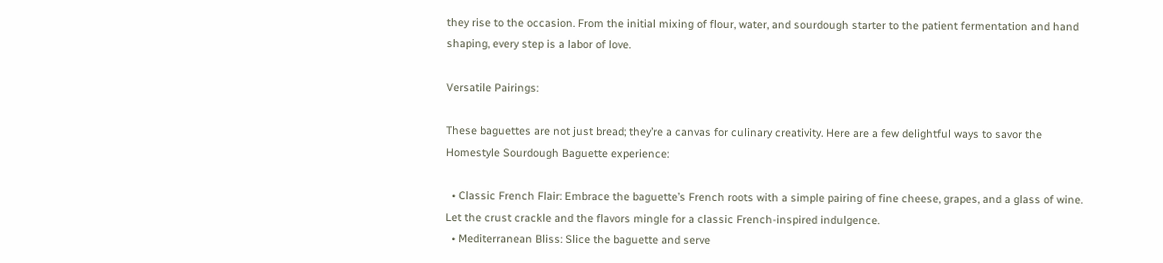they rise to the occasion. From the initial mixing of flour, water, and sourdough starter to the patient fermentation and hand shaping, every step is a labor of love.

Versatile Pairings:

These baguettes are not just bread; they’re a canvas for culinary creativity. Here are a few delightful ways to savor the Homestyle Sourdough Baguette experience:

  • Classic French Flair: Embrace the baguette’s French roots with a simple pairing of fine cheese, grapes, and a glass of wine. Let the crust crackle and the flavors mingle for a classic French-inspired indulgence.
  • Mediterranean Bliss: Slice the baguette and serve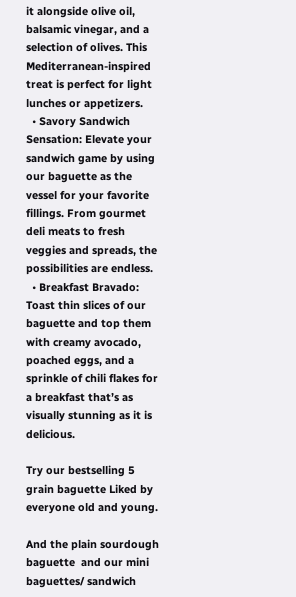it alongside olive oil, balsamic vinegar, and a selection of olives. This Mediterranean-inspired treat is perfect for light lunches or appetizers.
  • Savory Sandwich Sensation: Elevate your sandwich game by using our baguette as the vessel for your favorite fillings. From gourmet deli meats to fresh veggies and spreads, the possibilities are endless.
  • Breakfast Bravado: Toast thin slices of our baguette and top them with creamy avocado, poached eggs, and a sprinkle of chili flakes for a breakfast that’s as visually stunning as it is delicious.

Try our bestselling 5 grain baguette Liked by everyone old and young.

And the plain sourdough baguette  and our mini baguettes/ sandwich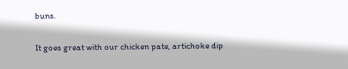buns.

It goes great with our chicken pate, artichoke dip